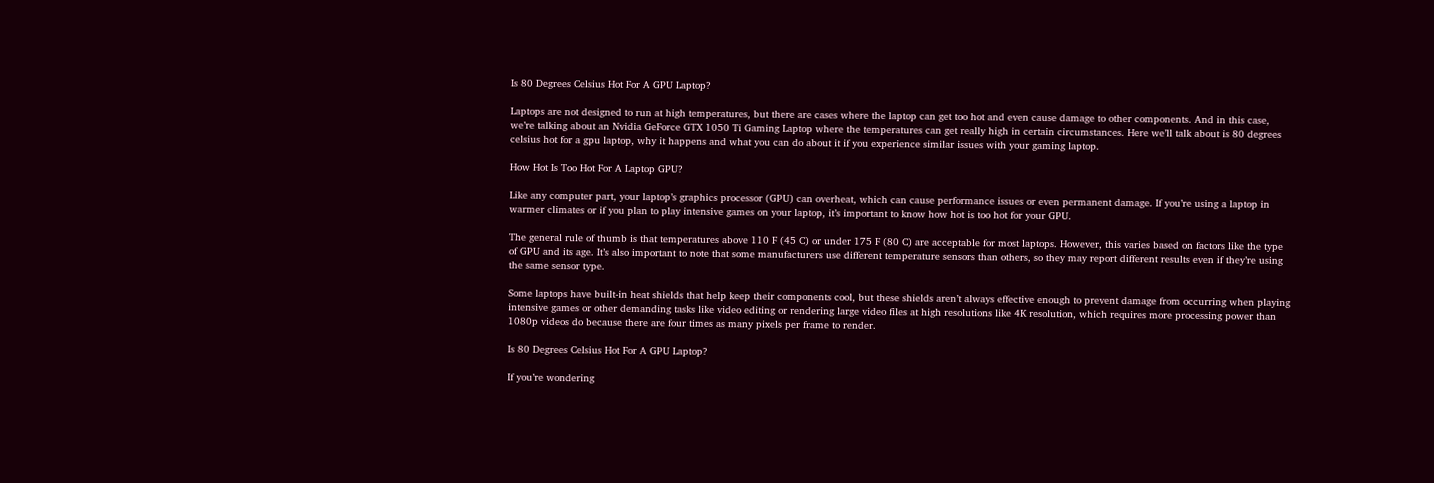Is 80 Degrees Celsius Hot For A GPU Laptop?

Laptops are not designed to run at high temperatures, but there are cases where the laptop can get too hot and even cause damage to other components. And in this case, we’re talking about an Nvidia GeForce GTX 1050 Ti Gaming Laptop where the temperatures can get really high in certain circumstances. Here we’ll talk about is 80 degrees celsius hot for a gpu laptop, why it happens and what you can do about it if you experience similar issues with your gaming laptop.

How Hot Is Too Hot For A Laptop GPU?

Like any computer part, your laptop’s graphics processor (GPU) can overheat, which can cause performance issues or even permanent damage. If you’re using a laptop in warmer climates or if you plan to play intensive games on your laptop, it’s important to know how hot is too hot for your GPU.

The general rule of thumb is that temperatures above 110 F (45 C) or under 175 F (80 C) are acceptable for most laptops. However, this varies based on factors like the type of GPU and its age. It’s also important to note that some manufacturers use different temperature sensors than others, so they may report different results even if they’re using the same sensor type.

Some laptops have built-in heat shields that help keep their components cool, but these shields aren’t always effective enough to prevent damage from occurring when playing intensive games or other demanding tasks like video editing or rendering large video files at high resolutions like 4K resolution, which requires more processing power than 1080p videos do because there are four times as many pixels per frame to render.

Is 80 Degrees Celsius Hot For A GPU Laptop?

If you’re wondering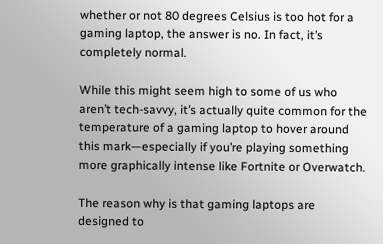whether or not 80 degrees Celsius is too hot for a gaming laptop, the answer is no. In fact, it’s completely normal.

While this might seem high to some of us who aren’t tech-savvy, it’s actually quite common for the temperature of a gaming laptop to hover around this mark—especially if you’re playing something more graphically intense like Fortnite or Overwatch.

The reason why is that gaming laptops are designed to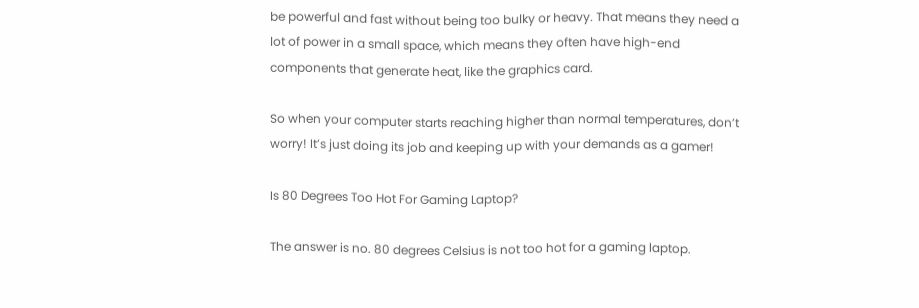be powerful and fast without being too bulky or heavy. That means they need a lot of power in a small space, which means they often have high-end components that generate heat, like the graphics card.

So when your computer starts reaching higher than normal temperatures, don’t worry! It’s just doing its job and keeping up with your demands as a gamer!

Is 80 Degrees Too Hot For Gaming Laptop?

The answer is no. 80 degrees Celsius is not too hot for a gaming laptop.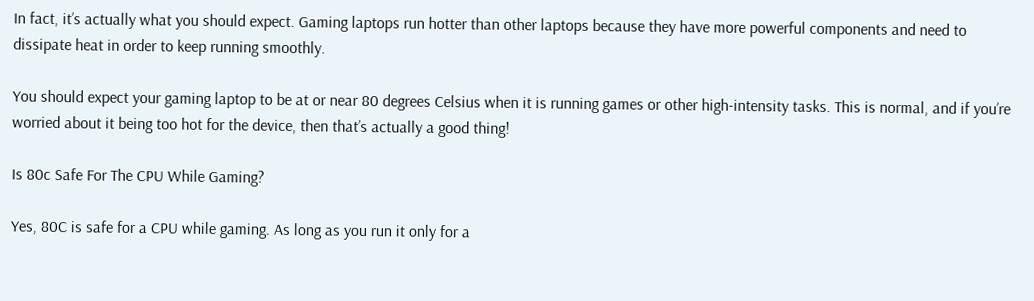In fact, it’s actually what you should expect. Gaming laptops run hotter than other laptops because they have more powerful components and need to dissipate heat in order to keep running smoothly.

You should expect your gaming laptop to be at or near 80 degrees Celsius when it is running games or other high-intensity tasks. This is normal, and if you’re worried about it being too hot for the device, then that’s actually a good thing!

Is 80c Safe For The CPU While Gaming?

Yes, 80C is safe for a CPU while gaming. As long as you run it only for a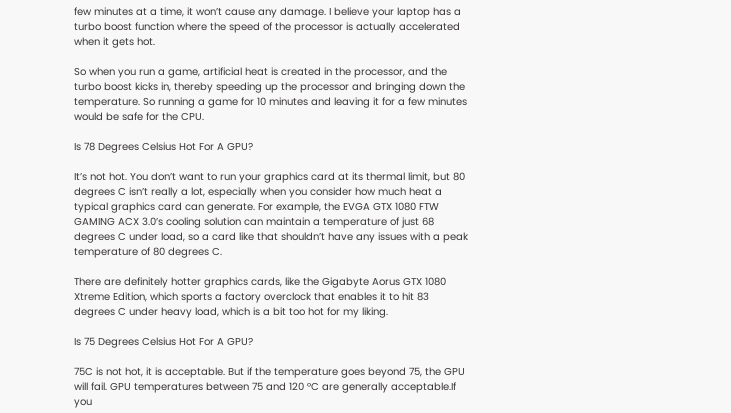few minutes at a time, it won’t cause any damage. I believe your laptop has a turbo boost function where the speed of the processor is actually accelerated when it gets hot.

So when you run a game, artificial heat is created in the processor, and the turbo boost kicks in, thereby speeding up the processor and bringing down the temperature. So running a game for 10 minutes and leaving it for a few minutes would be safe for the CPU.

Is 78 Degrees Celsius Hot For A GPU?

It’s not hot. You don’t want to run your graphics card at its thermal limit, but 80 degrees C isn’t really a lot, especially when you consider how much heat a typical graphics card can generate. For example, the EVGA GTX 1080 FTW GAMING ACX 3.0’s cooling solution can maintain a temperature of just 68 degrees C under load, so a card like that shouldn’t have any issues with a peak temperature of 80 degrees C.

There are definitely hotter graphics cards, like the Gigabyte Aorus GTX 1080 Xtreme Edition, which sports a factory overclock that enables it to hit 83 degrees C under heavy load, which is a bit too hot for my liking.

Is 75 Degrees Celsius Hot For A GPU?

75C is not hot, it is acceptable. But if the temperature goes beyond 75, the GPU will fail. GPU temperatures between 75 and 120 °C are generally acceptable.If you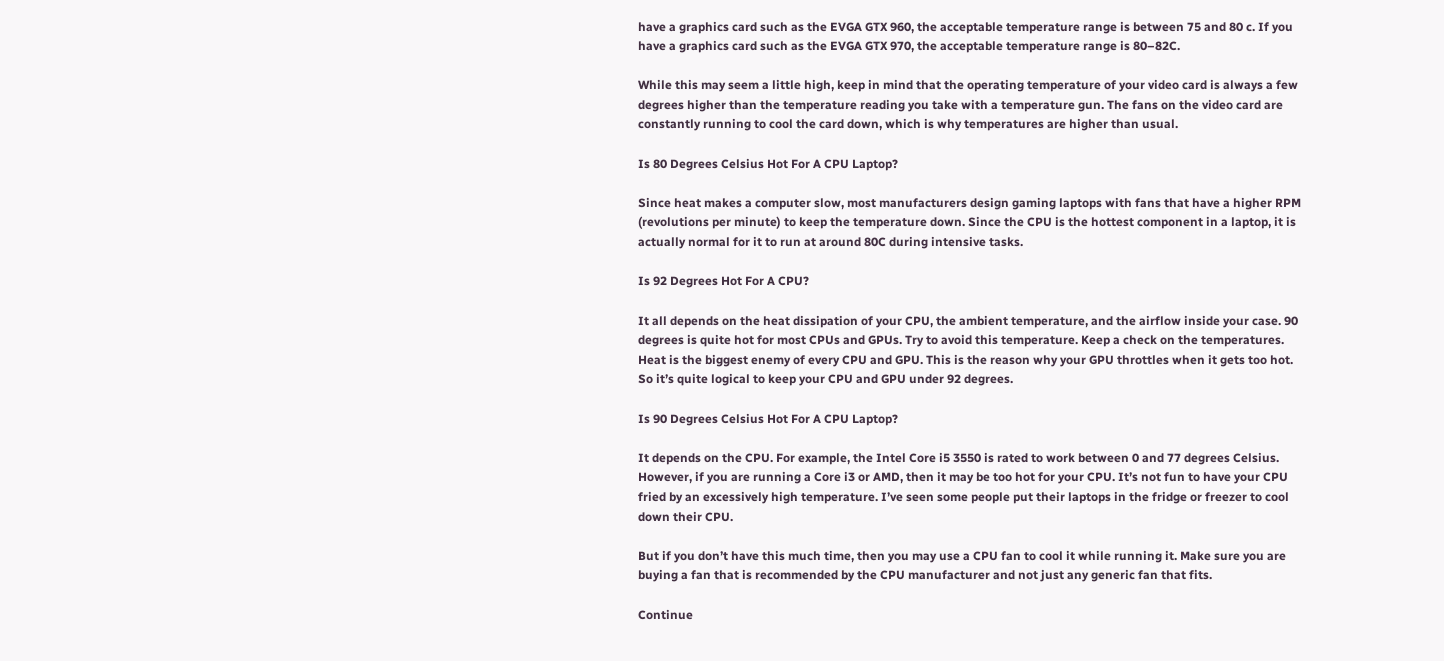have a graphics card such as the EVGA GTX 960, the acceptable temperature range is between 75 and 80 c. If you have a graphics card such as the EVGA GTX 970, the acceptable temperature range is 80–82C.

While this may seem a little high, keep in mind that the operating temperature of your video card is always a few degrees higher than the temperature reading you take with a temperature gun. The fans on the video card are constantly running to cool the card down, which is why temperatures are higher than usual.

Is 80 Degrees Celsius Hot For A CPU Laptop?

Since heat makes a computer slow, most manufacturers design gaming laptops with fans that have a higher RPM (revolutions per minute) to keep the temperature down. Since the CPU is the hottest component in a laptop, it is actually normal for it to run at around 80C during intensive tasks.

Is 92 Degrees Hot For A CPU?

It all depends on the heat dissipation of your CPU, the ambient temperature, and the airflow inside your case. 90 degrees is quite hot for most CPUs and GPUs. Try to avoid this temperature. Keep a check on the temperatures. Heat is the biggest enemy of every CPU and GPU. This is the reason why your GPU throttles when it gets too hot. So it’s quite logical to keep your CPU and GPU under 92 degrees.

Is 90 Degrees Celsius Hot For A CPU Laptop?

It depends on the CPU. For example, the Intel Core i5 3550 is rated to work between 0 and 77 degrees Celsius. However, if you are running a Core i3 or AMD, then it may be too hot for your CPU. It’s not fun to have your CPU fried by an excessively high temperature. I’ve seen some people put their laptops in the fridge or freezer to cool down their CPU.

But if you don’t have this much time, then you may use a CPU fan to cool it while running it. Make sure you are buying a fan that is recommended by the CPU manufacturer and not just any generic fan that fits.

Continue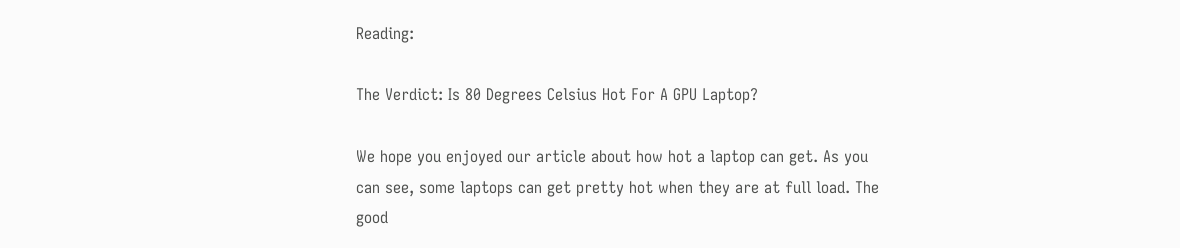Reading:

The Verdict: Is 80 Degrees Celsius Hot For A GPU Laptop?

We hope you enjoyed our article about how hot a laptop can get. As you can see, some laptops can get pretty hot when they are at full load. The good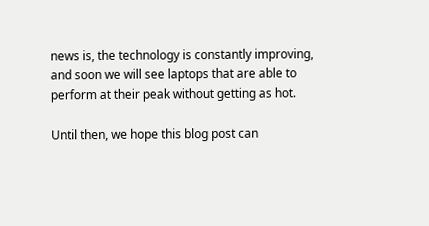news is, the technology is constantly improving, and soon we will see laptops that are able to perform at their peak without getting as hot.

Until then, we hope this blog post can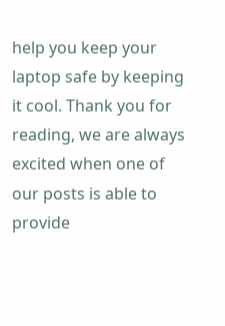help you keep your laptop safe by keeping it cool. Thank you for reading, we are always excited when one of our posts is able to provide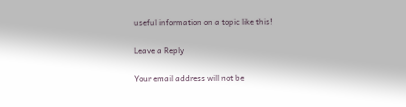useful information on a topic like this!

Leave a Reply

Your email address will not be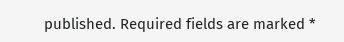published. Required fields are marked *